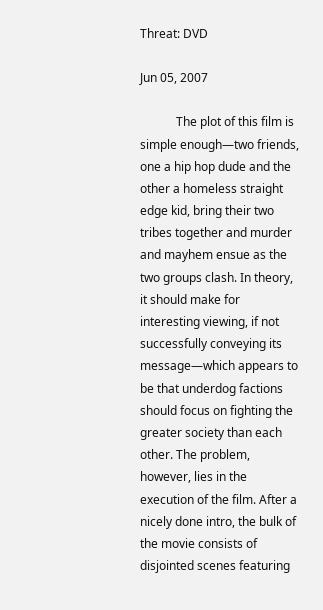Threat: DVD

Jun 05, 2007

            The plot of this film is simple enough—two friends, one a hip hop dude and the other a homeless straight edge kid, bring their two tribes together and murder and mayhem ensue as the two groups clash. In theory, it should make for interesting viewing, if not successfully conveying its message—which appears to be that underdog factions should focus on fighting the greater society than each other. The problem, however, lies in the execution of the film. After a nicely done intro, the bulk of the movie consists of disjointed scenes featuring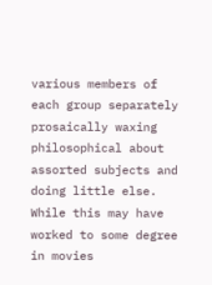various members of each group separately prosaically waxing philosophical about assorted subjects and doing little else. While this may have worked to some degree in movies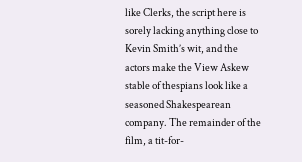like Clerks, the script here is sorely lacking anything close to Kevin Smith’s wit, and the actors make the View Askew stable of thespians look like a seasoned Shakespearean company. The remainder of the film, a tit-for-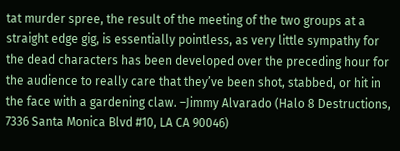tat murder spree, the result of the meeting of the two groups at a straight edge gig, is essentially pointless, as very little sympathy for the dead characters has been developed over the preceding hour for the audience to really care that they’ve been shot, stabbed, or hit in the face with a gardening claw. –Jimmy Alvarado (Halo 8 Destructions, 7336 Santa Monica Blvd #10, LA CA 90046)